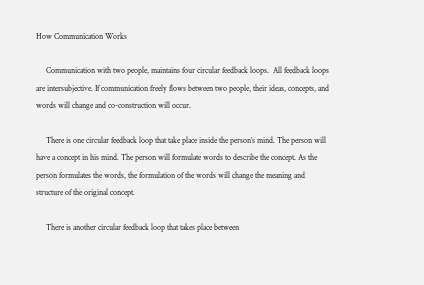How Communication Works

     Communication with two people, maintains four circular feedback loops.  All feedback loops are intersubjective. If communication freely flows between two people, their ideas, concepts, and words will change and co-construction will occur.

     There is one circular feedback loop that take place inside the person’s mind. The person will have a concept in his mind. The person will formulate words to describe the concept. As the person formulates the words, the formulation of the words will change the meaning and structure of the original concept.

     There is another circular feedback loop that takes place between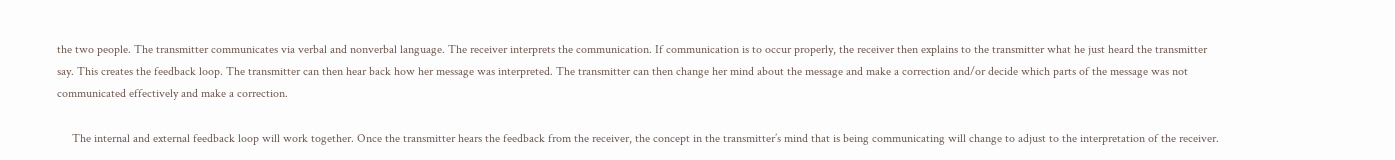the two people. The transmitter communicates via verbal and nonverbal language. The receiver interprets the communication. If communication is to occur properly, the receiver then explains to the transmitter what he just heard the transmitter say. This creates the feedback loop. The transmitter can then hear back how her message was interpreted. The transmitter can then change her mind about the message and make a correction and/or decide which parts of the message was not communicated effectively and make a correction.

     The internal and external feedback loop will work together. Once the transmitter hears the feedback from the receiver, the concept in the transmitter’s mind that is being communicating will change to adjust to the interpretation of the receiver.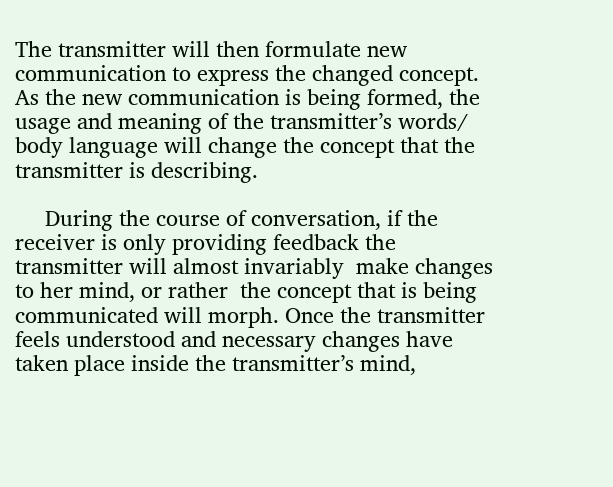The transmitter will then formulate new communication to express the changed concept. As the new communication is being formed, the usage and meaning of the transmitter’s words/ body language will change the concept that the transmitter is describing.

     During the course of conversation, if the receiver is only providing feedback the transmitter will almost invariably  make changes to her mind, or rather  the concept that is being communicated will morph. Once the transmitter feels understood and necessary changes have taken place inside the transmitter’s mind,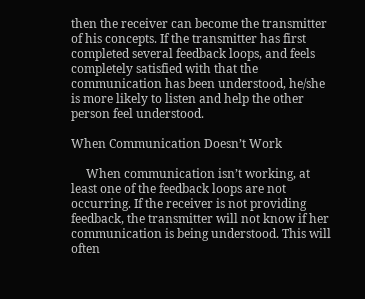then the receiver can become the transmitter of his concepts. If the transmitter has first completed several feedback loops, and feels completely satisfied with that the communication has been understood, he/she is more likely to listen and help the other person feel understood.

When Communication Doesn’t Work

     When communication isn’t working, at least one of the feedback loops are not occurring. If the receiver is not providing feedback, the transmitter will not know if her communication is being understood. This will often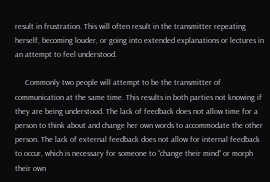result in frustration. This will often result in the transmitter repeating herself, becoming louder, or going into extended explanations or lectures in an attempt to feel understood.

     Commonly two people will attempt to be the transmitter of communication at the same time. This results in both parties not knowing if they are being understood. The lack of feedback does not allow time for a person to think about and change her own words to accommodate the other person. The lack of external feedback does not allow for internal feedback to occur, which is necessary for someone to “change their mind” or morph their own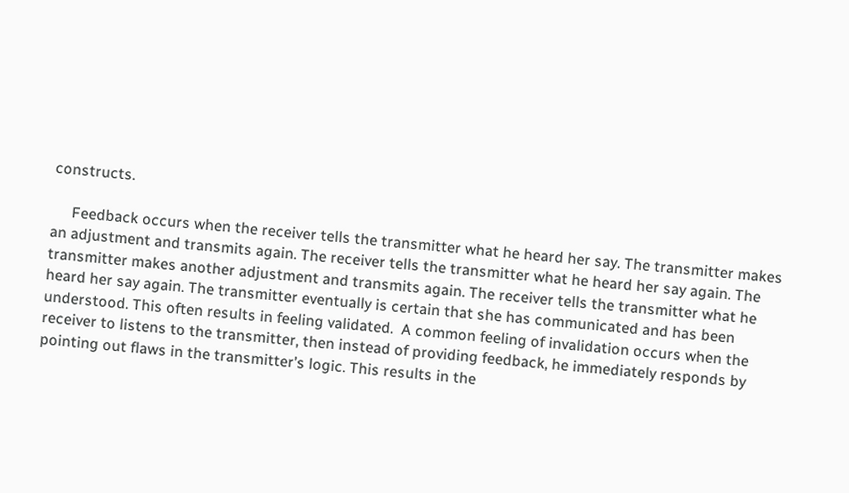constructs.

     Feedback occurs when the receiver tells the transmitter what he heard her say. The transmitter makes an adjustment and transmits again. The receiver tells the transmitter what he heard her say again. The transmitter makes another adjustment and transmits again. The receiver tells the transmitter what he heard her say again. The transmitter eventually is certain that she has communicated and has been understood. This often results in feeling validated.  A common feeling of invalidation occurs when the receiver to listens to the transmitter, then instead of providing feedback, he immediately responds by pointing out flaws in the transmitter’s logic. This results in the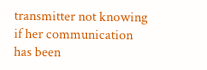transmitter not knowing if her communication has been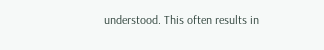understood. This often results in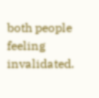both people feeling invalidated.